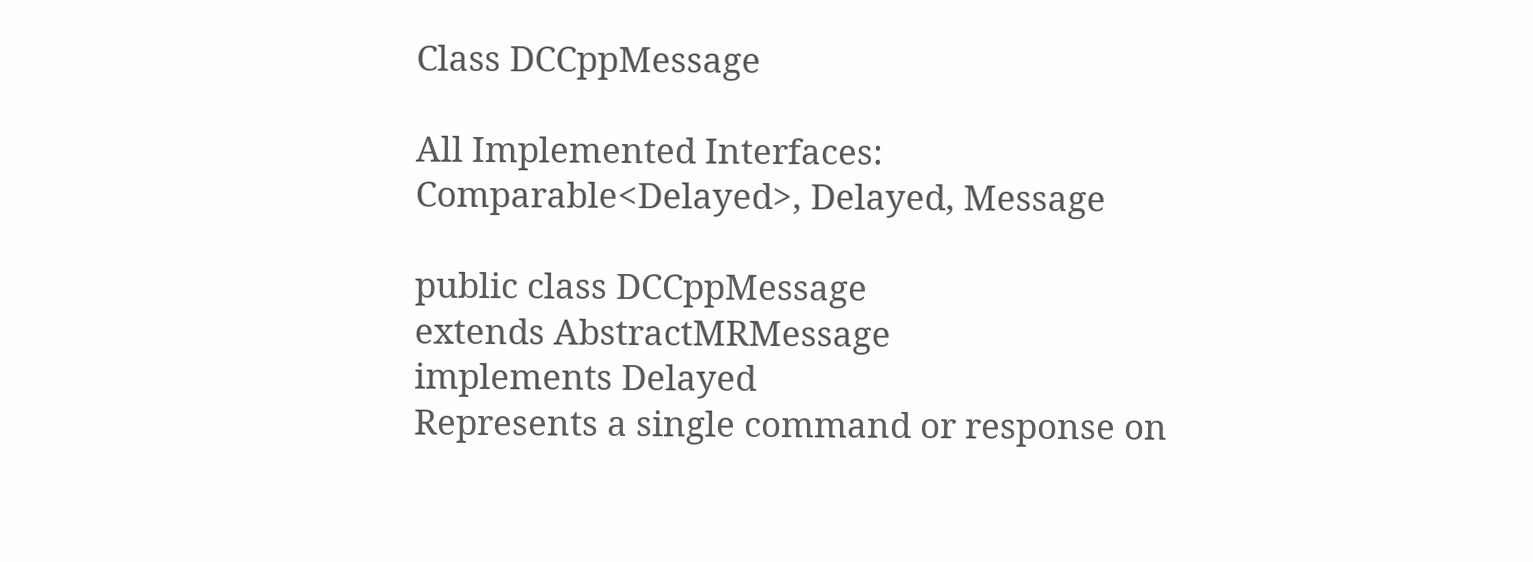Class DCCppMessage

All Implemented Interfaces:
Comparable<Delayed>, Delayed, Message

public class DCCppMessage
extends AbstractMRMessage
implements Delayed
Represents a single command or response on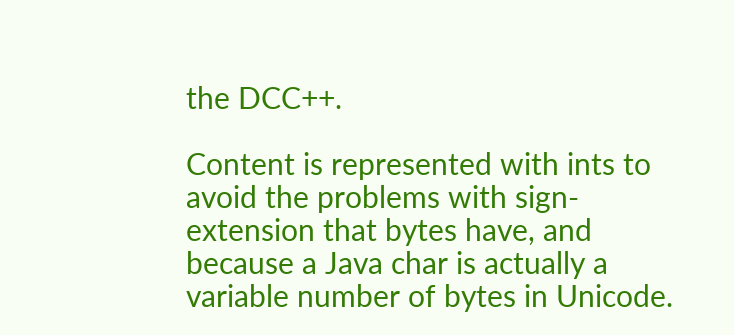the DCC++.

Content is represented with ints to avoid the problems with sign-extension that bytes have, and because a Java char is actually a variable number of bytes in Unicode.